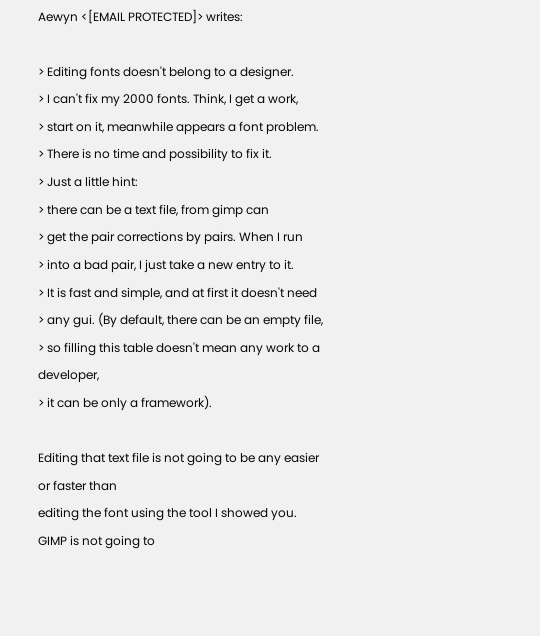Aewyn <[EMAIL PROTECTED]> writes:

> Editing fonts doesn't belong to a designer.
> I can't fix my 2000 fonts. Think, I get a work,
> start on it, meanwhile appears a font problem.
> There is no time and possibility to fix it.
> Just a little hint:
> there can be a text file, from gimp can
> get the pair corrections by pairs. When I run
> into a bad pair, I just take a new entry to it.
> It is fast and simple, and at first it doesn't need
> any gui. (By default, there can be an empty file,
> so filling this table doesn't mean any work to a developer,
> it can be only a framework).

Editing that text file is not going to be any easier or faster than
editing the font using the tool I showed you.  GIMP is not going to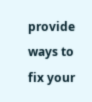provide ways to fix your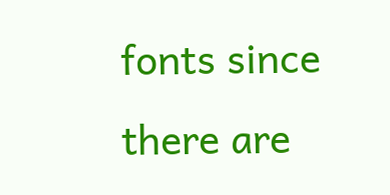fonts since there are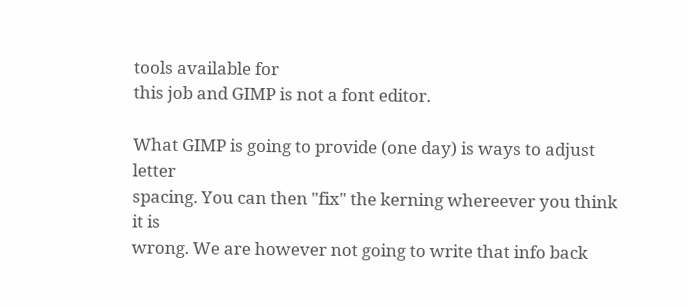tools available for
this job and GIMP is not a font editor.

What GIMP is going to provide (one day) is ways to adjust letter
spacing. You can then "fix" the kerning whereever you think it is
wrong. We are however not going to write that info back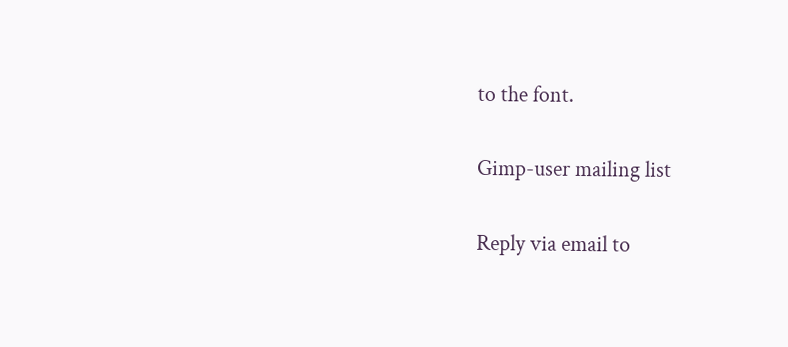to the font.

Gimp-user mailing list

Reply via email to